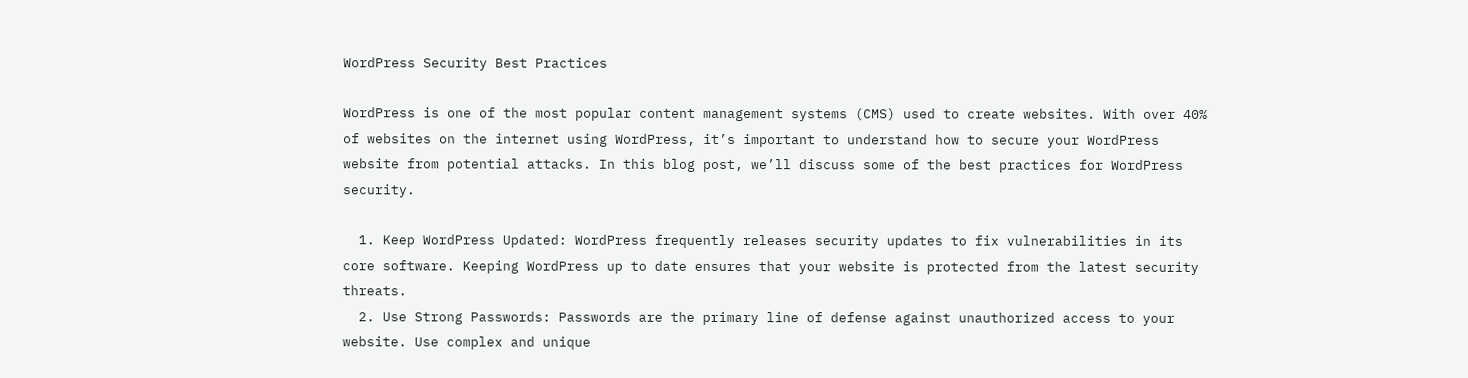WordPress Security Best Practices

WordPress is one of the most popular content management systems (CMS) used to create websites. With over 40% of websites on the internet using WordPress, it’s important to understand how to secure your WordPress website from potential attacks. In this blog post, we’ll discuss some of the best practices for WordPress security.

  1. Keep WordPress Updated: WordPress frequently releases security updates to fix vulnerabilities in its core software. Keeping WordPress up to date ensures that your website is protected from the latest security threats.
  2. Use Strong Passwords: Passwords are the primary line of defense against unauthorized access to your website. Use complex and unique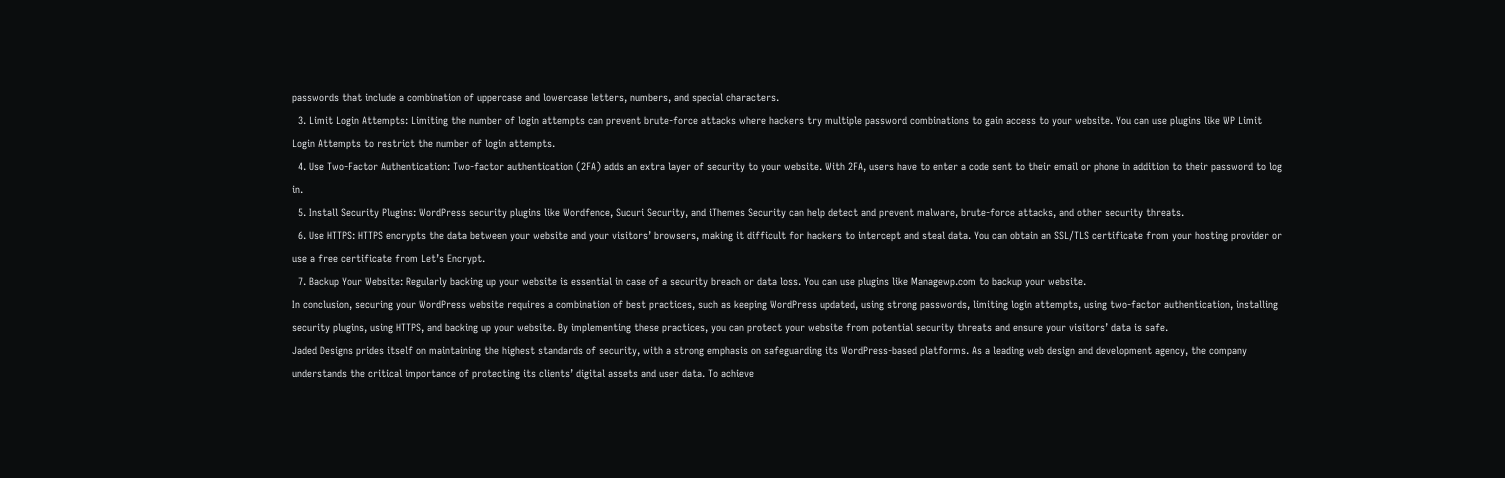passwords that include a combination of uppercase and lowercase letters, numbers, and special characters.
  3. Limit Login Attempts: Limiting the number of login attempts can prevent brute-force attacks where hackers try multiple password combinations to gain access to your website. You can use plugins like WP Limit Login Attempts to restrict the number of login attempts.
  4. Use Two-Factor Authentication: Two-factor authentication (2FA) adds an extra layer of security to your website. With 2FA, users have to enter a code sent to their email or phone in addition to their password to log in.
  5. Install Security Plugins: WordPress security plugins like Wordfence, Sucuri Security, and iThemes Security can help detect and prevent malware, brute-force attacks, and other security threats.
  6. Use HTTPS: HTTPS encrypts the data between your website and your visitors’ browsers, making it difficult for hackers to intercept and steal data. You can obtain an SSL/TLS certificate from your hosting provider or use a free certificate from Let’s Encrypt.
  7. Backup Your Website: Regularly backing up your website is essential in case of a security breach or data loss. You can use plugins like Managewp.com to backup your website.
In conclusion, securing your WordPress website requires a combination of best practices, such as keeping WordPress updated, using strong passwords, limiting login attempts, using two-factor authentication, installing security plugins, using HTTPS, and backing up your website. By implementing these practices, you can protect your website from potential security threats and ensure your visitors’ data is safe.
Jaded Designs prides itself on maintaining the highest standards of security, with a strong emphasis on safeguarding its WordPress-based platforms. As a leading web design and development agency, the company understands the critical importance of protecting its clients’ digital assets and user data. To achieve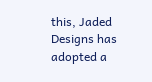this, Jaded Designs has adopted a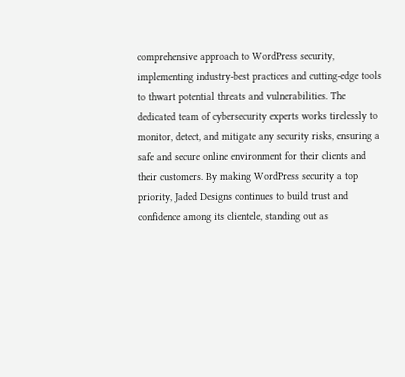comprehensive approach to WordPress security, implementing industry-best practices and cutting-edge tools to thwart potential threats and vulnerabilities. The dedicated team of cybersecurity experts works tirelessly to monitor, detect, and mitigate any security risks, ensuring a safe and secure online environment for their clients and their customers. By making WordPress security a top priority, Jaded Designs continues to build trust and confidence among its clientele, standing out as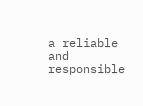a reliable and responsible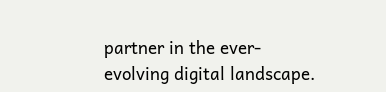partner in the ever-evolving digital landscape.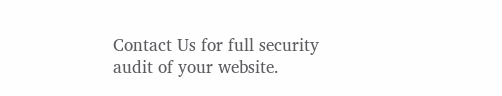Contact Us for full security audit of your website.